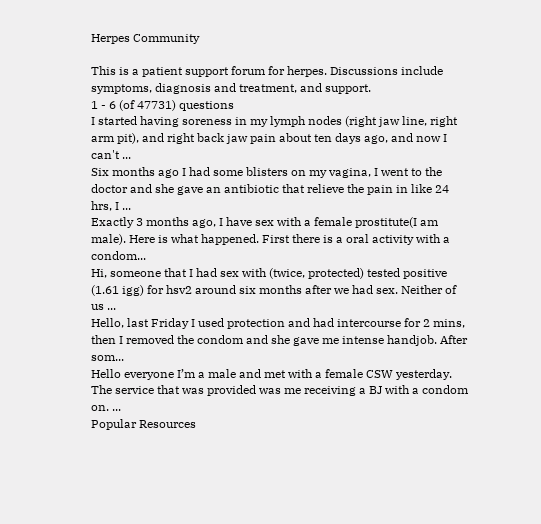Herpes Community

This is a patient support forum for herpes. Discussions include symptoms, diagnosis and treatment, and support.
1 - 6 (of 47731) questions
I started having soreness in my lymph nodes (right jaw line, right arm pit), and right back jaw pain about ten days ago, and now I can't ...
Six months ago I had some blisters on my vagina, I went to the doctor and she gave an antibiotic that relieve the pain in like 24 hrs, I ...
Exactly 3 months ago, I have sex with a female prostitute(I am male). Here is what happened. First there is a oral activity with a condom...
Hi, someone that I had sex with (twice, protected) tested positive (1.61 igg) for hsv2 around six months after we had sex. Neither of us ...
Hello, last Friday I used protection and had intercourse for 2 mins, then I removed the condom and she gave me intense handjob. After som...
Hello everyone I’m a male and met with a female CSW yesterday. The service that was provided was me receiving a BJ with a condom on. ...
Popular Resources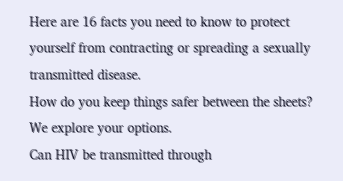Here are 16 facts you need to know to protect yourself from contracting or spreading a sexually transmitted disease.
How do you keep things safer between the sheets? We explore your options.
Can HIV be transmitted through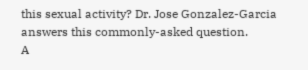this sexual activity? Dr. Jose Gonzalez-Garcia answers this commonly-asked question.
A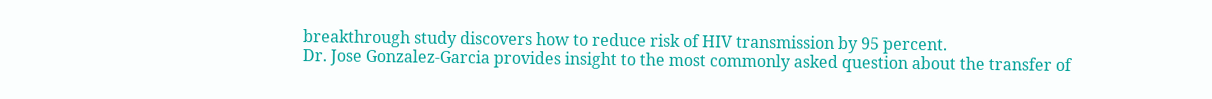breakthrough study discovers how to reduce risk of HIV transmission by 95 percent.
Dr. Jose Gonzalez-Garcia provides insight to the most commonly asked question about the transfer of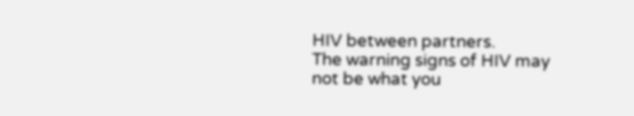HIV between partners.
The warning signs of HIV may not be what you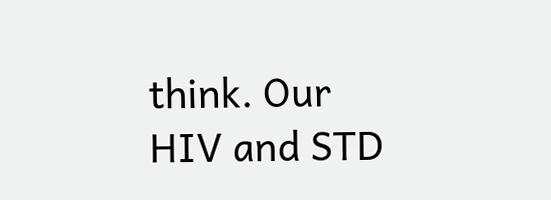think. Our HIV and STD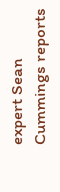expert Sean Cummings reports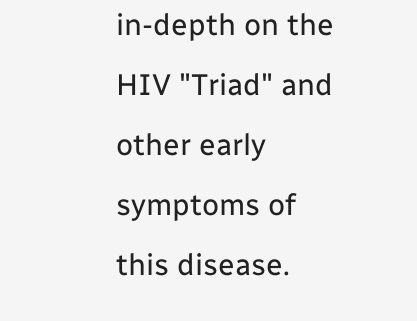in-depth on the HIV "Triad" and other early symptoms of this disease.